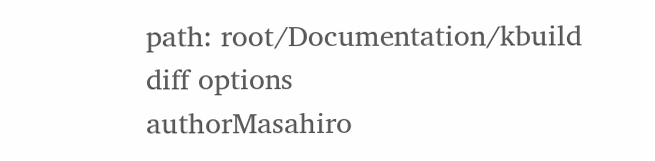path: root/Documentation/kbuild
diff options
authorMasahiro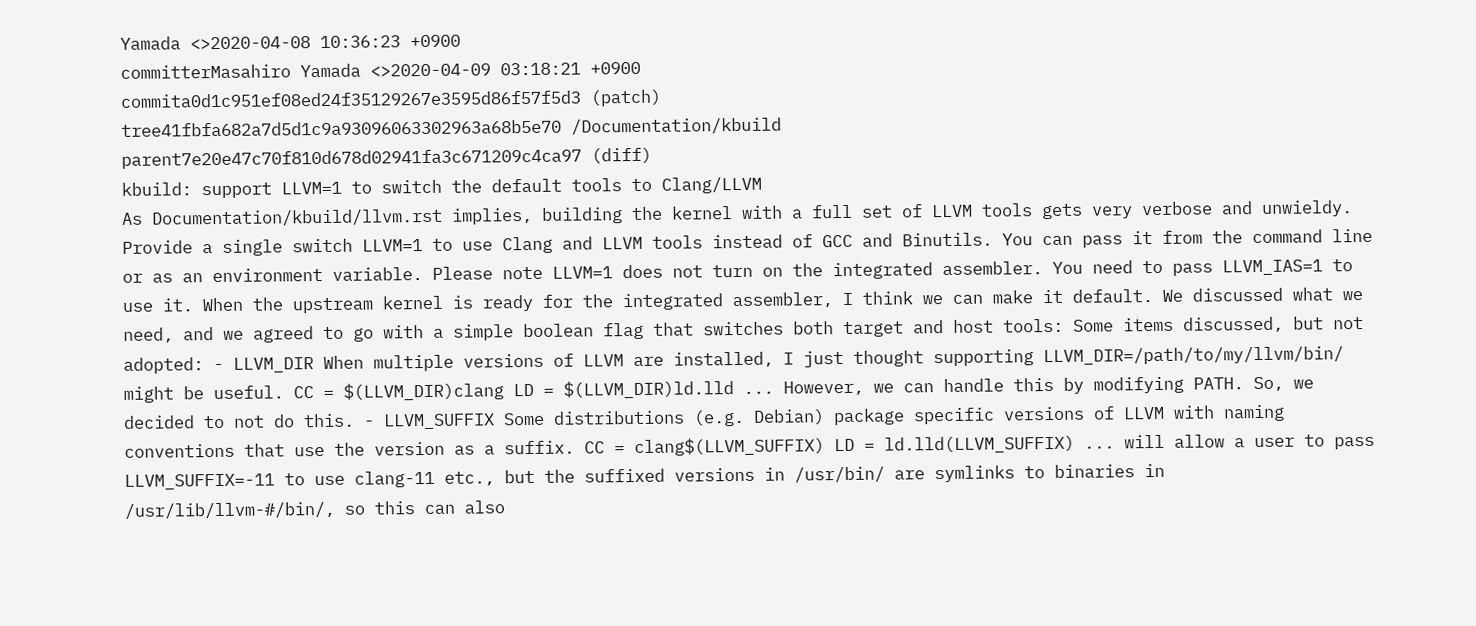Yamada <>2020-04-08 10:36:23 +0900
committerMasahiro Yamada <>2020-04-09 03:18:21 +0900
commita0d1c951ef08ed24f35129267e3595d86f57f5d3 (patch)
tree41fbfa682a7d5d1c9a93096063302963a68b5e70 /Documentation/kbuild
parent7e20e47c70f810d678d02941fa3c671209c4ca97 (diff)
kbuild: support LLVM=1 to switch the default tools to Clang/LLVM
As Documentation/kbuild/llvm.rst implies, building the kernel with a full set of LLVM tools gets very verbose and unwieldy. Provide a single switch LLVM=1 to use Clang and LLVM tools instead of GCC and Binutils. You can pass it from the command line or as an environment variable. Please note LLVM=1 does not turn on the integrated assembler. You need to pass LLVM_IAS=1 to use it. When the upstream kernel is ready for the integrated assembler, I think we can make it default. We discussed what we need, and we agreed to go with a simple boolean flag that switches both target and host tools: Some items discussed, but not adopted: - LLVM_DIR When multiple versions of LLVM are installed, I just thought supporting LLVM_DIR=/path/to/my/llvm/bin/ might be useful. CC = $(LLVM_DIR)clang LD = $(LLVM_DIR)ld.lld ... However, we can handle this by modifying PATH. So, we decided to not do this. - LLVM_SUFFIX Some distributions (e.g. Debian) package specific versions of LLVM with naming conventions that use the version as a suffix. CC = clang$(LLVM_SUFFIX) LD = ld.lld(LLVM_SUFFIX) ... will allow a user to pass LLVM_SUFFIX=-11 to use clang-11 etc., but the suffixed versions in /usr/bin/ are symlinks to binaries in /usr/lib/llvm-#/bin/, so this can also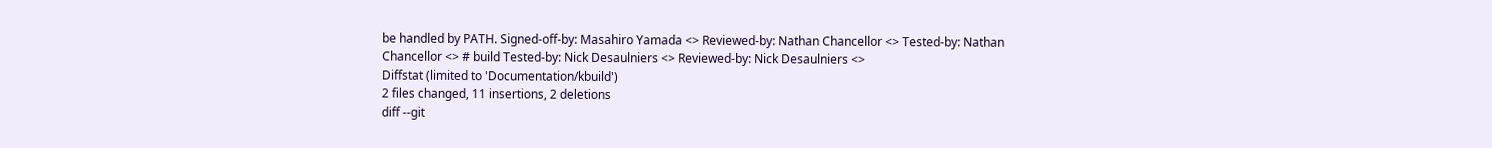be handled by PATH. Signed-off-by: Masahiro Yamada <> Reviewed-by: Nathan Chancellor <> Tested-by: Nathan Chancellor <> # build Tested-by: Nick Desaulniers <> Reviewed-by: Nick Desaulniers <>
Diffstat (limited to 'Documentation/kbuild')
2 files changed, 11 insertions, 2 deletions
diff --git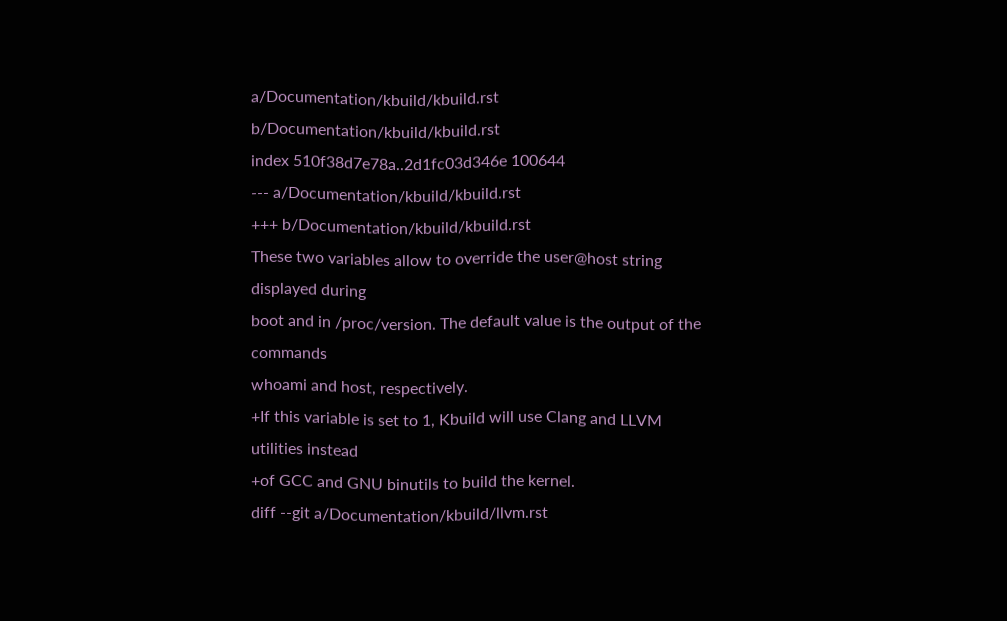a/Documentation/kbuild/kbuild.rst b/Documentation/kbuild/kbuild.rst
index 510f38d7e78a..2d1fc03d346e 100644
--- a/Documentation/kbuild/kbuild.rst
+++ b/Documentation/kbuild/kbuild.rst
These two variables allow to override the user@host string displayed during
boot and in /proc/version. The default value is the output of the commands
whoami and host, respectively.
+If this variable is set to 1, Kbuild will use Clang and LLVM utilities instead
+of GCC and GNU binutils to build the kernel.
diff --git a/Documentation/kbuild/llvm.rst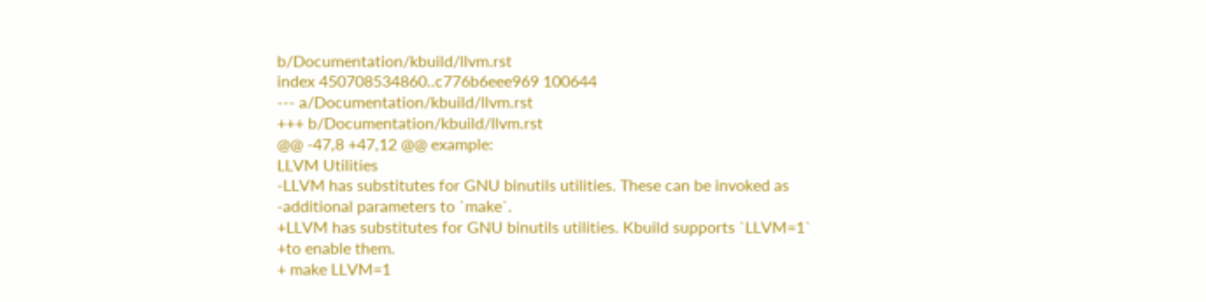b/Documentation/kbuild/llvm.rst
index 450708534860..c776b6eee969 100644
--- a/Documentation/kbuild/llvm.rst
+++ b/Documentation/kbuild/llvm.rst
@@ -47,8 +47,12 @@ example:
LLVM Utilities
-LLVM has substitutes for GNU binutils utilities. These can be invoked as
-additional parameters to `make`.
+LLVM has substitutes for GNU binutils utilities. Kbuild supports `LLVM=1`
+to enable them.
+ make LLVM=1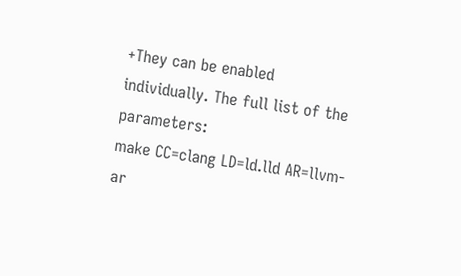+They can be enabled individually. The full list of the parameters:
make CC=clang LD=ld.lld AR=llvm-ar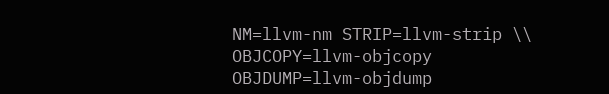NM=llvm-nm STRIP=llvm-strip \\
OBJCOPY=llvm-objcopy OBJDUMP=llvm-objdump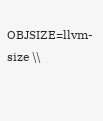OBJSIZE=llvm-size \\